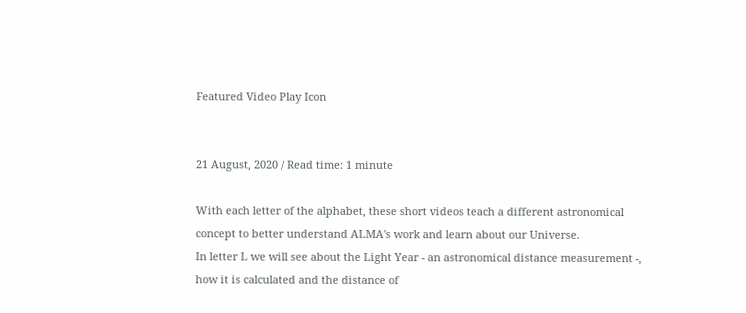Featured Video Play Icon


21 August, 2020 / Read time: 1 minute

With each letter of the alphabet, these short videos teach a different astronomical concept to better understand ALMA's work and learn about our Universe.
In letter L we will see about the Light Year - an astronomical distance measurement -, how it is calculated and the distance of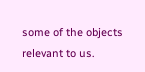some of the objects relevant to us.